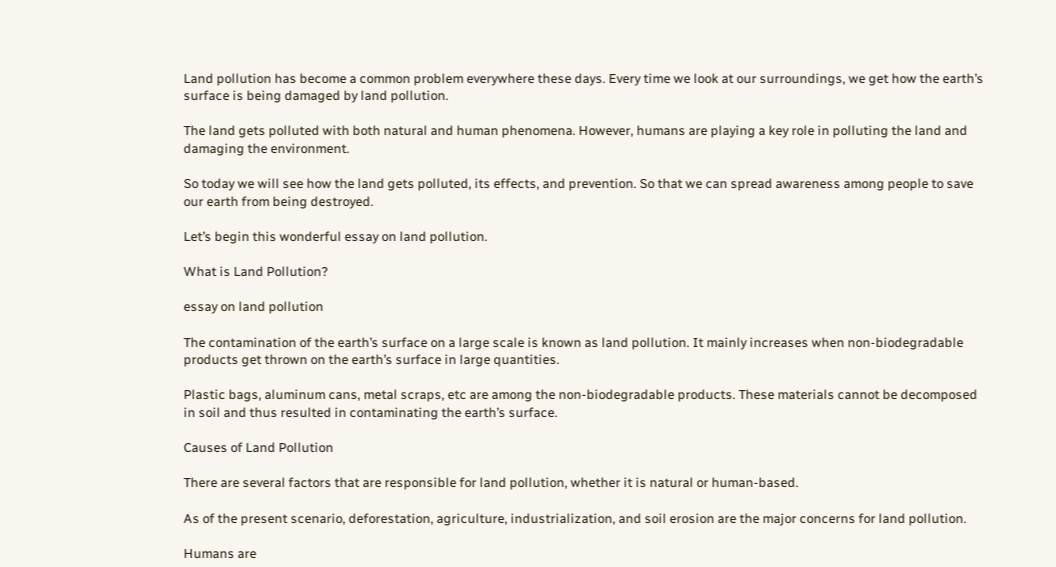Land pollution has become a common problem everywhere these days. Every time we look at our surroundings, we get how the earth’s surface is being damaged by land pollution.

The land gets polluted with both natural and human phenomena. However, humans are playing a key role in polluting the land and damaging the environment.

So today we will see how the land gets polluted, its effects, and prevention. So that we can spread awareness among people to save our earth from being destroyed.

Let’s begin this wonderful essay on land pollution.

What is Land Pollution?

essay on land pollution

The contamination of the earth’s surface on a large scale is known as land pollution. It mainly increases when non-biodegradable products get thrown on the earth’s surface in large quantities.

Plastic bags, aluminum cans, metal scraps, etc are among the non-biodegradable products. These materials cannot be decomposed in soil and thus resulted in contaminating the earth’s surface.

Causes of Land Pollution

There are several factors that are responsible for land pollution, whether it is natural or human-based.

As of the present scenario, deforestation, agriculture, industrialization, and soil erosion are the major concerns for land pollution.

Humans are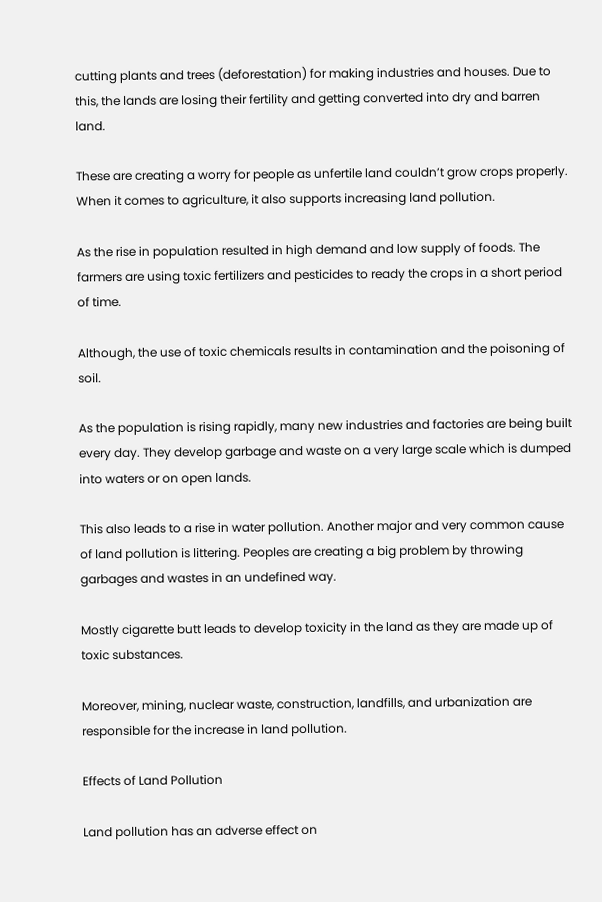cutting plants and trees (deforestation) for making industries and houses. Due to this, the lands are losing their fertility and getting converted into dry and barren land.

These are creating a worry for people as unfertile land couldn’t grow crops properly. When it comes to agriculture, it also supports increasing land pollution.

As the rise in population resulted in high demand and low supply of foods. The farmers are using toxic fertilizers and pesticides to ready the crops in a short period of time.

Although, the use of toxic chemicals results in contamination and the poisoning of soil.

As the population is rising rapidly, many new industries and factories are being built every day. They develop garbage and waste on a very large scale which is dumped into waters or on open lands.

This also leads to a rise in water pollution. Another major and very common cause of land pollution is littering. Peoples are creating a big problem by throwing garbages and wastes in an undefined way.

Mostly cigarette butt leads to develop toxicity in the land as they are made up of toxic substances.

Moreover, mining, nuclear waste, construction, landfills, and urbanization are responsible for the increase in land pollution.

Effects of Land Pollution

Land pollution has an adverse effect on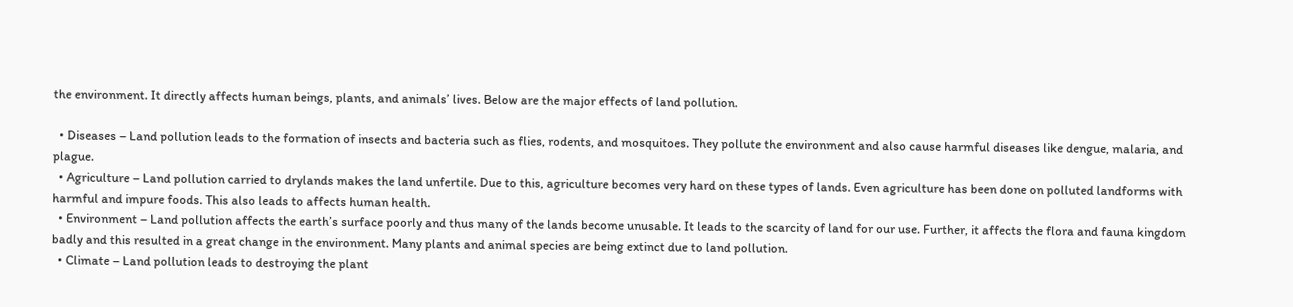the environment. It directly affects human beings, plants, and animals’ lives. Below are the major effects of land pollution.

  • Diseases – Land pollution leads to the formation of insects and bacteria such as flies, rodents, and mosquitoes. They pollute the environment and also cause harmful diseases like dengue, malaria, and plague.
  • Agriculture – Land pollution carried to drylands makes the land unfertile. Due to this, agriculture becomes very hard on these types of lands. Even agriculture has been done on polluted landforms with harmful and impure foods. This also leads to affects human health.
  • Environment – Land pollution affects the earth’s surface poorly and thus many of the lands become unusable. It leads to the scarcity of land for our use. Further, it affects the flora and fauna kingdom badly and this resulted in a great change in the environment. Many plants and animal species are being extinct due to land pollution.
  • Climate – Land pollution leads to destroying the plant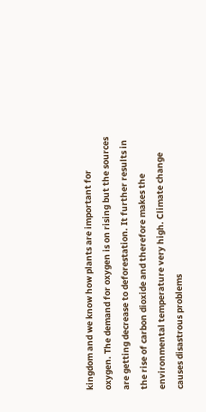kingdom and we know how plants are important for oxygen. The demand for oxygen is on rising but the sources are getting decrease to deforestation. It further results in the rise of carbon dioxide and therefore makes the environmental temperature very high. Climate change causes disastrous problems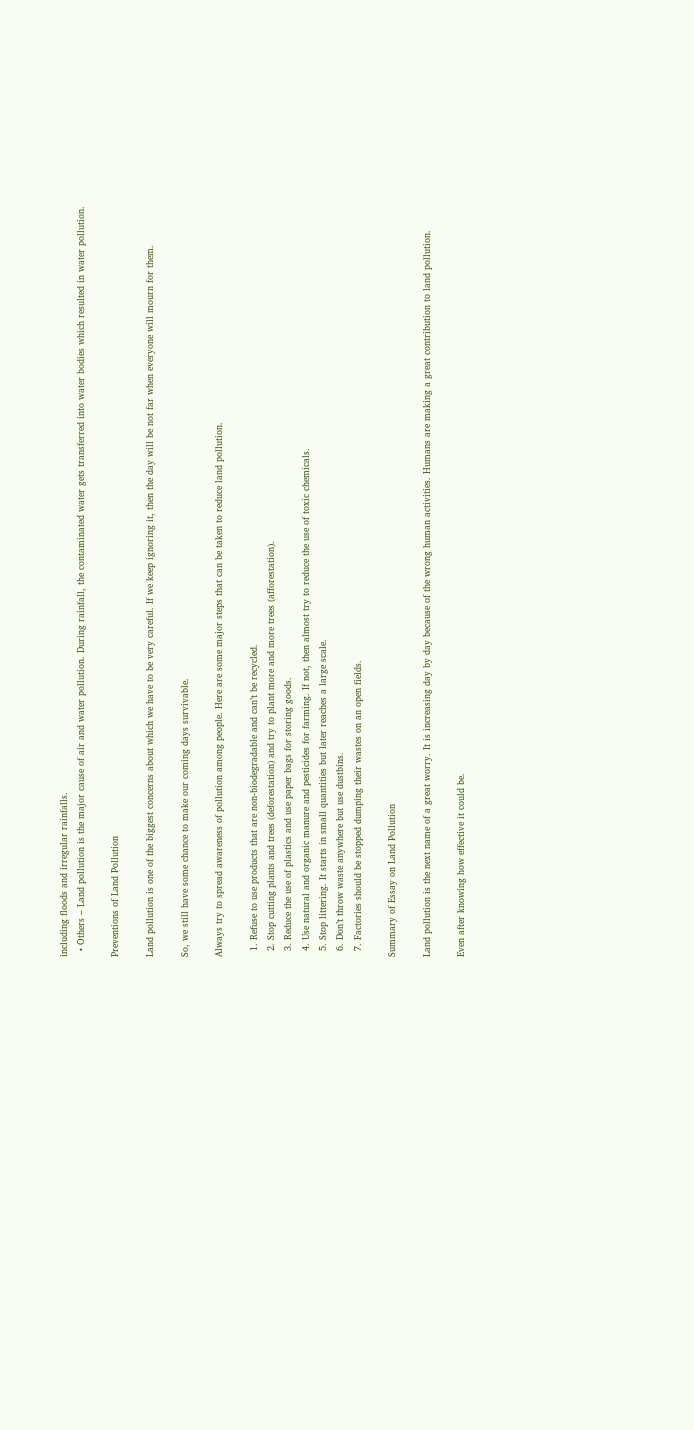including floods and irregular rainfalls.
  • Others – Land pollution is the major cause of air and water pollution. During rainfall, the contaminated water gets transferred into water bodies which resulted in water pollution.

Preventions of Land Pollution

Land pollution is one of the biggest concerns about which we have to be very careful. If we keep ignoring it, then the day will be not far when everyone will mourn for them.

So, we still have some chance to make our coming days survivable.

Always try to spread awareness of pollution among people. Here are some major steps that can be taken to reduce land pollution.

  1. Refuse to use products that are non-biodegradable and can’t be recycled.
  2. Stop cutting plants and trees (deforestation) and try to plant more and more trees (afforestation).
  3. Reduce the use of plastics and use paper bags for storing goods.
  4. Use natural and organic manure and pesticides for farming. If not, then almost try to reduce the use of toxic chemicals.
  5. Stop littering. It starts in small quantities but later reaches a large scale.
  6. Don’t throw waste anywhere but use dustbins.
  7. Factories should be stopped dumping their wastes on an open fields.

Summary of Essay on Land Pollution

Land pollution is the next name of a great worry. It is increasing day by day because of the wrong human activities. Humans are making a great contribution to land pollution.

Even after knowing how effective it could be.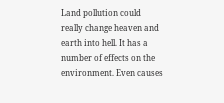Land pollution could really change heaven and earth into hell. It has a number of effects on the environment. Even causes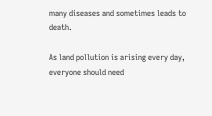many diseases and sometimes leads to death.

As land pollution is arising every day, everyone should need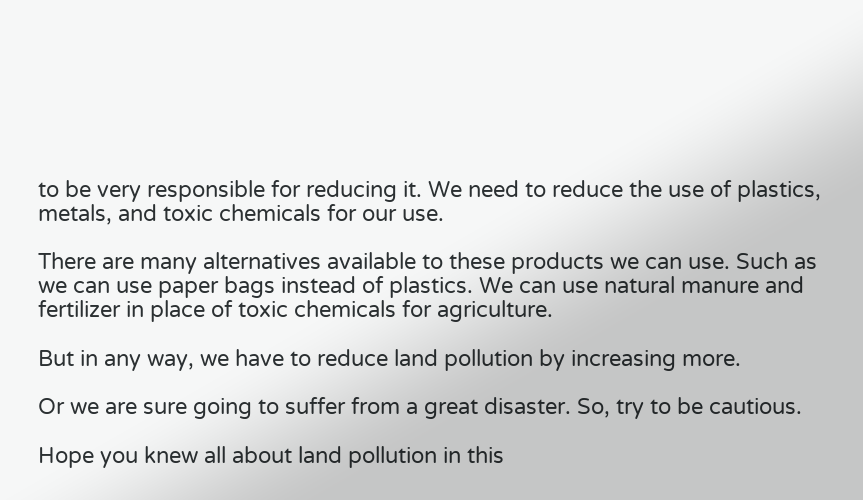to be very responsible for reducing it. We need to reduce the use of plastics, metals, and toxic chemicals for our use.

There are many alternatives available to these products we can use. Such as we can use paper bags instead of plastics. We can use natural manure and fertilizer in place of toxic chemicals for agriculture.

But in any way, we have to reduce land pollution by increasing more.

Or we are sure going to suffer from a great disaster. So, try to be cautious.

Hope you knew all about land pollution in this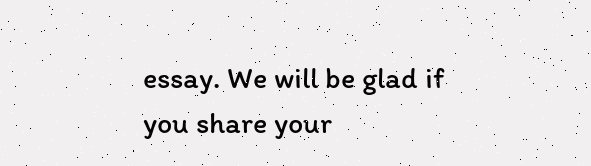essay. We will be glad if you share your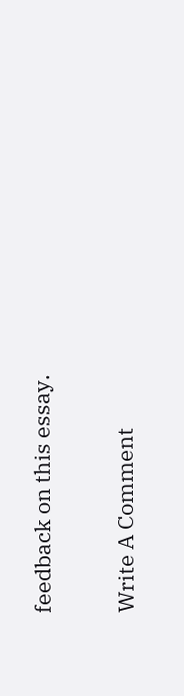feedback on this essay.

Write A Comment